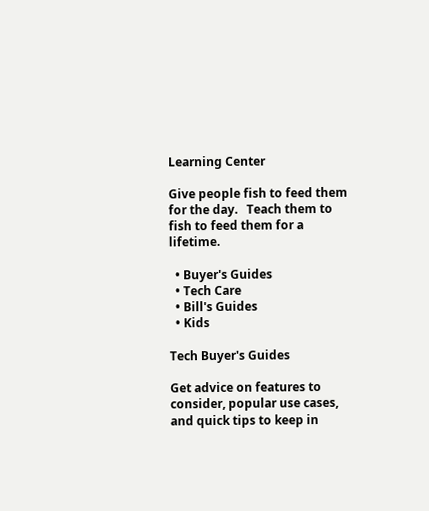Learning Center

Give people fish to feed them for the day.   Teach them to fish to feed them for a lifetime.

  • Buyer's Guides
  • Tech Care
  • Bill's Guides
  • Kids

Tech Buyer's Guides

Get advice on features to consider, popular use cases, and quick tips to keep in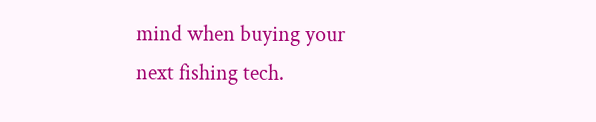mind when buying your next fishing tech.